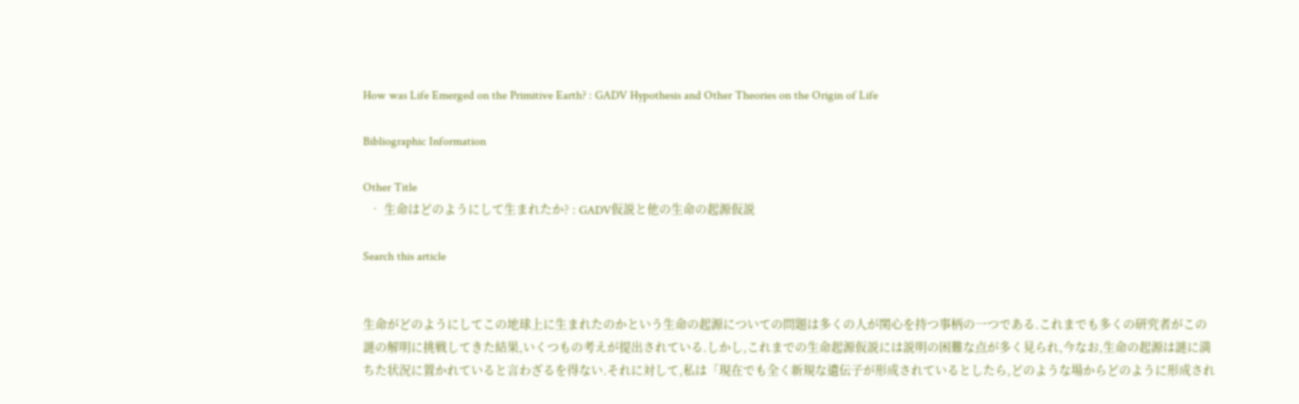How was Life Emerged on the Primitive Earth? : GADV Hypothesis and Other Theories on the Origin of Life

Bibliographic Information

Other Title
  • 生命はどのようにして生まれたか? : GADV仮説と他の生命の起源仮説

Search this article


生命がどのようにしてこの地球上に生まれたのかという生命の起源についての問題は多くの人が関心を持つ事柄の一つである.これまでも多くの研究者がこの謎の解明に挑戦してきた結果,いくつもの考えが提出されている.しかし,これまでの生命起源仮説には説明の困難な点が多く見られ,今なお,生命の起源は謎に満ちた状況に置かれていると言わざるを得ない.それに対して,私は「現在でも全く新規な遺伝子が形成されているとしたら,どのような場からどのように形成され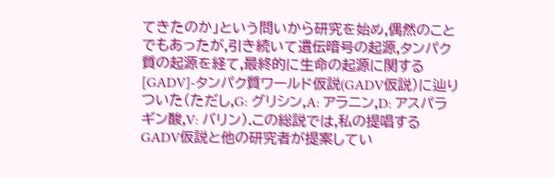てきたのか」という問いから研究を始め,偶然のことでもあったが,引き続いて遺伝暗号の起源,タンパク質の起源を経て,最終的に生命の起源に関する [GADV]-タンパク質ワールド仮説(GADV仮説)に辿りついた(ただし,G: グリシン,A: アラニン,D: アスパラギン酸,V: バリン).この総説では,私の提唱するGADV仮説と他の研究者が提案してい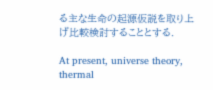る主な生命の起源仮説を取り上げ比較検討することとする.

At present, universe theory, thermal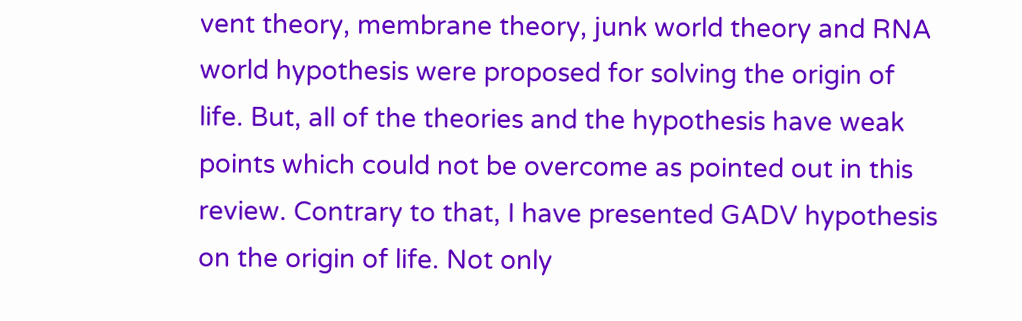vent theory, membrane theory, junk world theory and RNA world hypothesis were proposed for solving the origin of life. But, all of the theories and the hypothesis have weak points which could not be overcome as pointed out in this review. Contrary to that, I have presented GADV hypothesis on the origin of life. Not only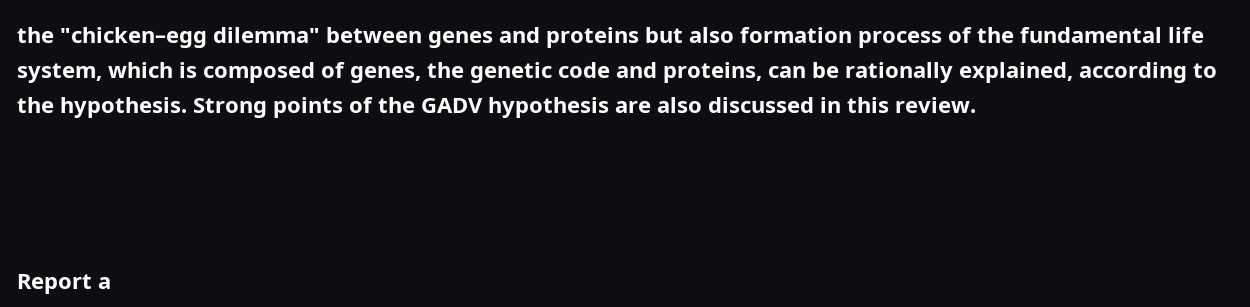the "chicken–egg dilemma" between genes and proteins but also formation process of the fundamental life system, which is composed of genes, the genetic code and proteins, can be rationally explained, according to the hypothesis. Strong points of the GADV hypothesis are also discussed in this review.




Report a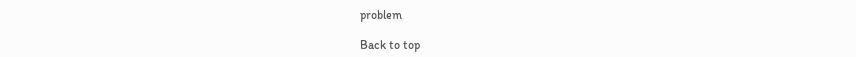problem

Back to top